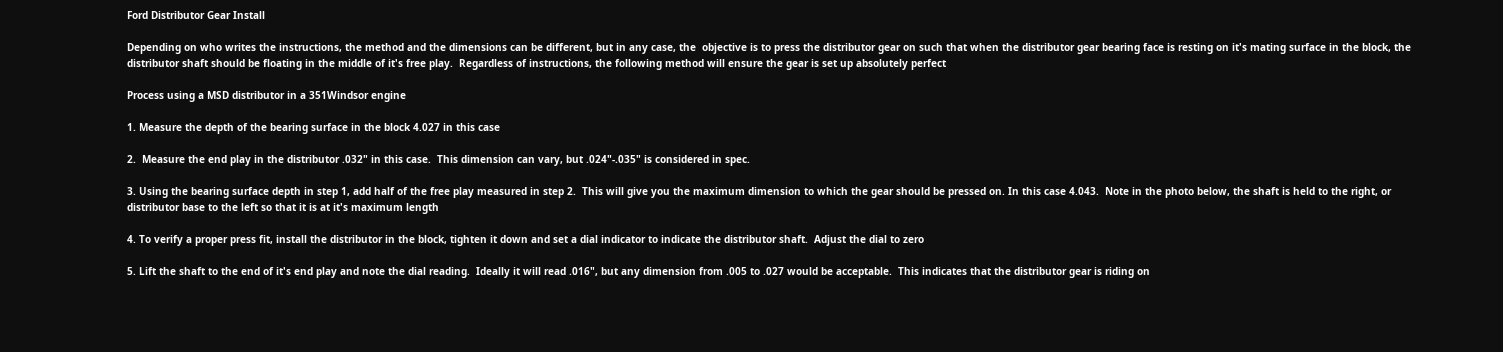Ford Distributor Gear Install

Depending on who writes the instructions, the method and the dimensions can be different, but in any case, the  objective is to press the distributor gear on such that when the distributor gear bearing face is resting on it's mating surface in the block, the distributor shaft should be floating in the middle of it's free play.  Regardless of instructions, the following method will ensure the gear is set up absolutely perfect

Process using a MSD distributor in a 351Windsor engine

1. Measure the depth of the bearing surface in the block 4.027 in this case

2.  Measure the end play in the distributor .032" in this case.  This dimension can vary, but .024"-.035" is considered in spec.

3. Using the bearing surface depth in step 1, add half of the free play measured in step 2.  This will give you the maximum dimension to which the gear should be pressed on. In this case 4.043.  Note in the photo below, the shaft is held to the right, or distributor base to the left so that it is at it's maximum length

4. To verify a proper press fit, install the distributor in the block, tighten it down and set a dial indicator to indicate the distributor shaft.  Adjust the dial to zero

5. Lift the shaft to the end of it's end play and note the dial reading.  Ideally it will read .016", but any dimension from .005 to .027 would be acceptable.  This indicates that the distributor gear is riding on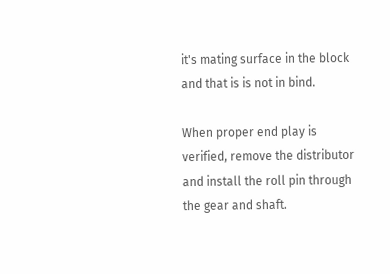it's mating surface in the block and that is is not in bind.

When proper end play is verified, remove the distributor and install the roll pin through the gear and shaft.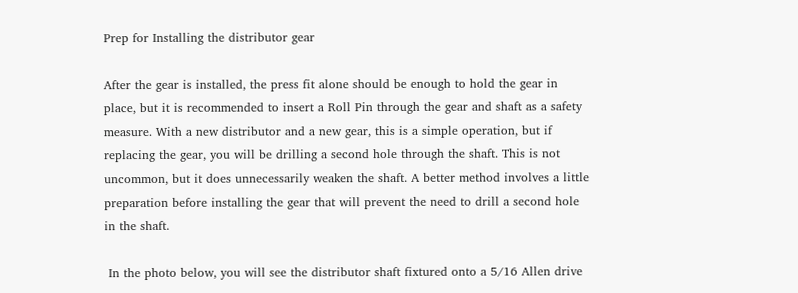Prep for Installing the distributor gear

After the gear is installed, the press fit alone should be enough to hold the gear in place, but it is recommended to insert a Roll Pin through the gear and shaft as a safety measure. With a new distributor and a new gear, this is a simple operation, but if replacing the gear, you will be drilling a second hole through the shaft. This is not uncommon, but it does unnecessarily weaken the shaft. A better method involves a little preparation before installing the gear that will prevent the need to drill a second hole in the shaft.

 In the photo below, you will see the distributor shaft fixtured onto a 5/16 Allen drive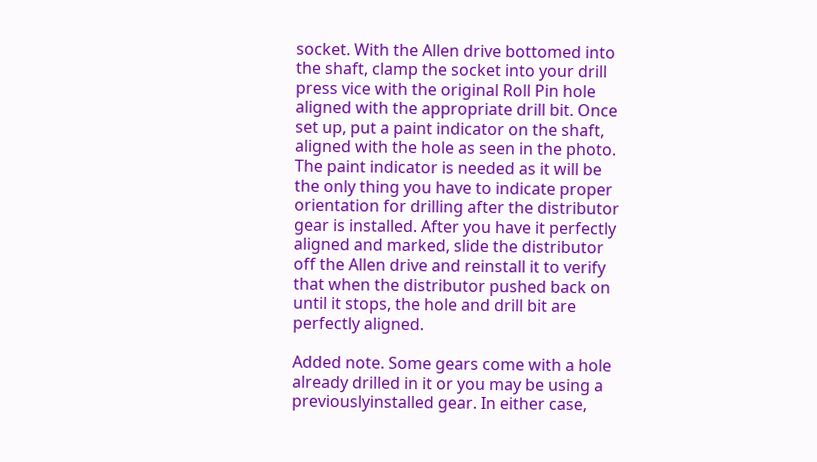socket. With the Allen drive bottomed into the shaft, clamp the socket into your drill press vice with the original Roll Pin hole aligned with the appropriate drill bit. Once set up, put a paint indicator on the shaft, aligned with the hole as seen in the photo. The paint indicator is needed as it will be the only thing you have to indicate proper orientation for drilling after the distributor gear is installed. After you have it perfectly aligned and marked, slide the distributor off the Allen drive and reinstall it to verify that when the distributor pushed back on until it stops, the hole and drill bit are perfectly aligned.

Added note. Some gears come with a hole already drilled in it or you may be using a previouslyinstalled gear. In either case,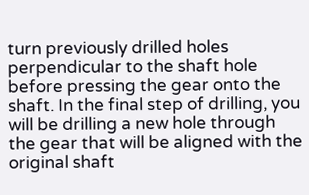turn previously drilled holes perpendicular to the shaft hole before pressing the gear onto the shaft. In the final step of drilling, you will be drilling a new hole through the gear that will be aligned with the original shaft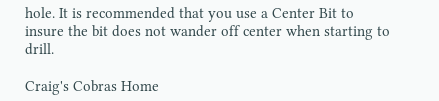hole. It is recommended that you use a Center Bit to insure the bit does not wander off center when starting to drill.

Craig's Cobras Home